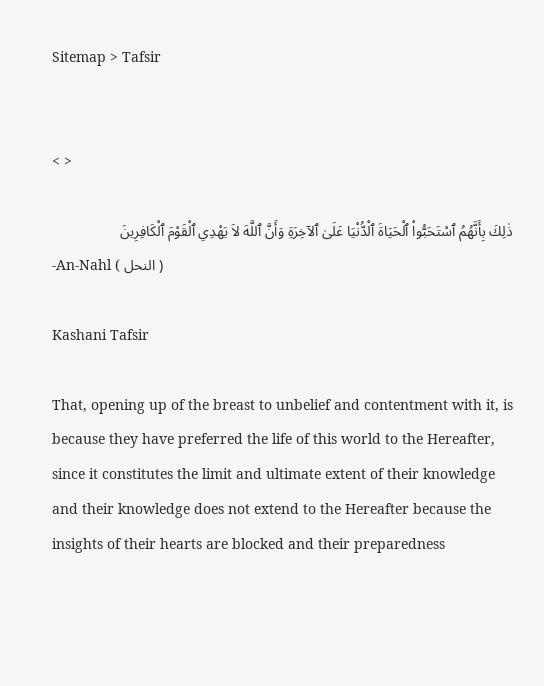Sitemap > Tafsir


< >

ذٰلِكَ بِأَنَّهُمُ ٱسْتَحَبُّواْ ٱلْحَيَاةَ ٱلْدُّنْيَا عَلَىٰ ٱلآخِرَةِ وَأَنَّ ٱللَّهَ لاَ يَهْدِي ٱلْقَوْمَ ٱلْكَافِرِينَ
-An-Nahl ( النحل )

Kashani Tafsir

That, opening up of the breast to unbelief and contentment with it, is because they have preferred the life of this world to the Hereafter, since it constitutes the limit and ultimate extent of their knowledge and their knowledge does not extend to the Hereafter because the insights of their hearts are blocked and their preparedness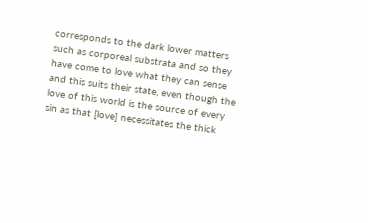corresponds to the dark lower matters such as corporeal substrata and so they have come to love what they can sense and this suits their state, even though the love of this world is the source of every sin as that [love] necessitates the thick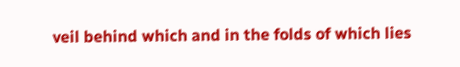veil behind which and in the folds of which lies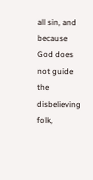all sin, and because God does not guide the disbelieving folk,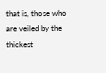that is, those who are veiled by the thickest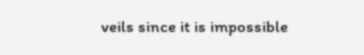veils since it is impossible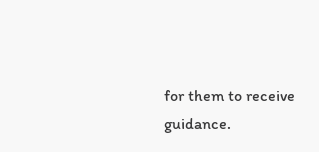for them to receive guidance.